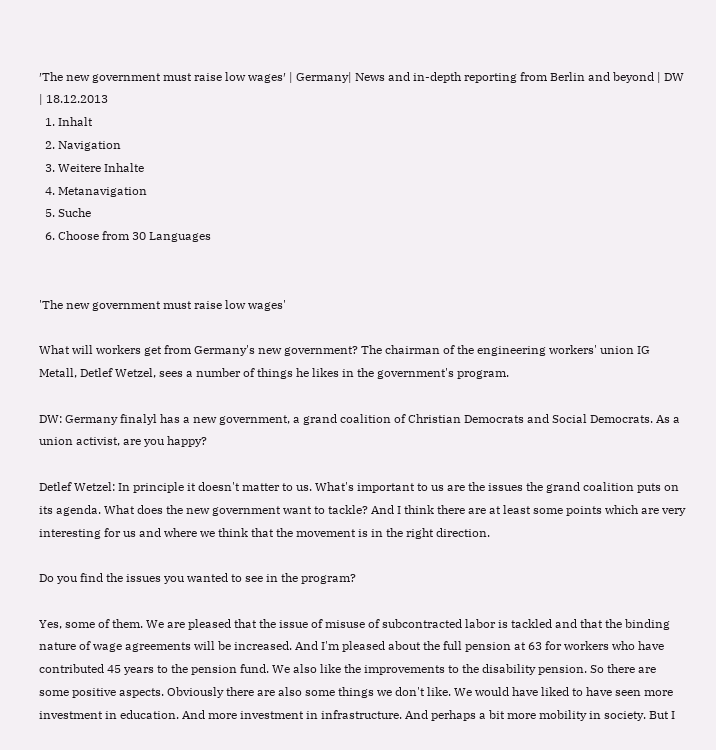′The new government must raise low wages′ | Germany| News and in-depth reporting from Berlin and beyond | DW | 18.12.2013
  1. Inhalt
  2. Navigation
  3. Weitere Inhalte
  4. Metanavigation
  5. Suche
  6. Choose from 30 Languages


'The new government must raise low wages'

What will workers get from Germany's new government? The chairman of the engineering workers' union IG Metall, Detlef Wetzel, sees a number of things he likes in the government's program.

DW: Germany finalyl has a new government, a grand coalition of Christian Democrats and Social Democrats. As a union activist, are you happy?

Detlef Wetzel: In principle it doesn't matter to us. What's important to us are the issues the grand coalition puts on its agenda. What does the new government want to tackle? And I think there are at least some points which are very interesting for us and where we think that the movement is in the right direction.

Do you find the issues you wanted to see in the program?

Yes, some of them. We are pleased that the issue of misuse of subcontracted labor is tackled and that the binding nature of wage agreements will be increased. And I'm pleased about the full pension at 63 for workers who have contributed 45 years to the pension fund. We also like the improvements to the disability pension. So there are some positive aspects. Obviously there are also some things we don't like. We would have liked to have seen more investment in education. And more investment in infrastructure. And perhaps a bit more mobility in society. But I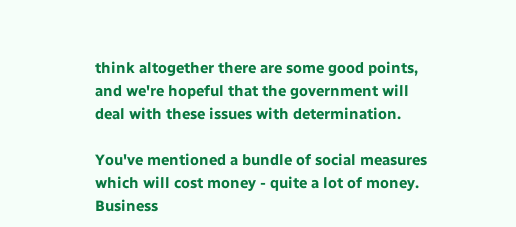think altogether there are some good points, and we're hopeful that the government will deal with these issues with determination.

You've mentioned a bundle of social measures which will cost money - quite a lot of money. Business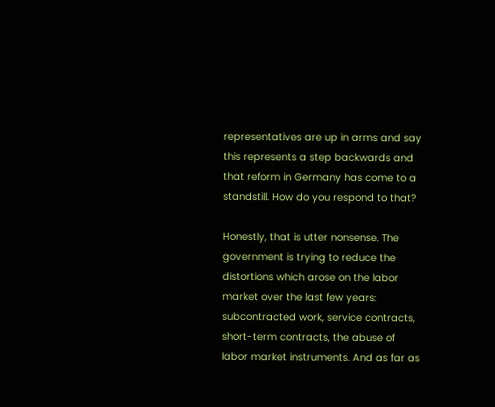representatives are up in arms and say this represents a step backwards and that reform in Germany has come to a standstill. How do you respond to that?

Honestly, that is utter nonsense. The government is trying to reduce the distortions which arose on the labor market over the last few years: subcontracted work, service contracts, short-term contracts, the abuse of labor market instruments. And as far as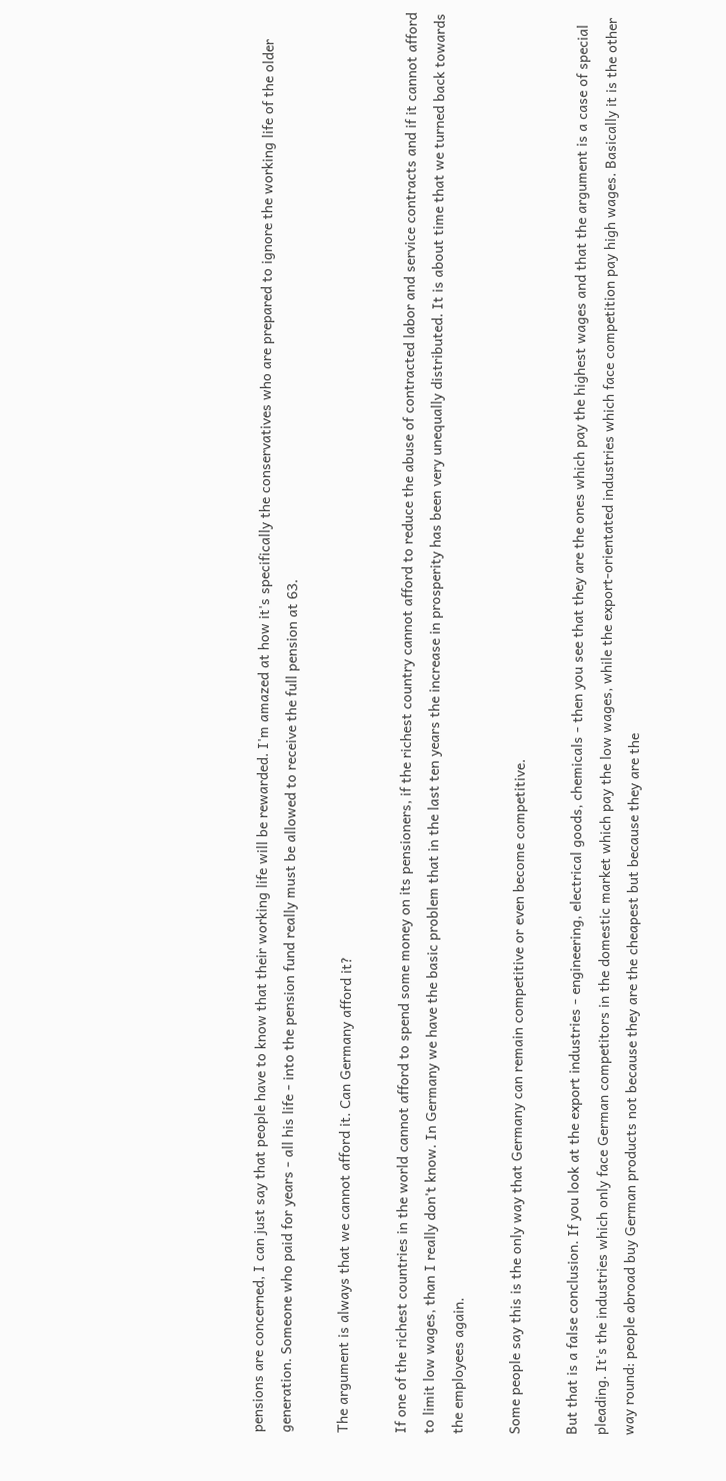pensions are concerned, I can just say that people have to know that their working life will be rewarded. I'm amazed at how it's specifically the conservatives who are prepared to ignore the working life of the older generation. Someone who paid for years - all his life - into the pension fund really must be allowed to receive the full pension at 63.

The argument is always that we cannot afford it. Can Germany afford it?

If one of the richest countries in the world cannot afford to spend some money on its pensioners, if the richest country cannot afford to reduce the abuse of contracted labor and service contracts and if it cannot afford to limit low wages, than I really don't know. In Germany we have the basic problem that in the last ten years the increase in prosperity has been very unequally distributed. It is about time that we turned back towards the employees again.

Some people say this is the only way that Germany can remain competitive or even become competitive.

But that is a false conclusion. If you look at the export industries - engineering, electrical goods, chemicals - then you see that they are the ones which pay the highest wages and that the argument is a case of special pleading. It's the industries which only face German competitors in the domestic market which pay the low wages, while the export-orientated industries which face competition pay high wages. Basically it is the other way round: people abroad buy German products not because they are the cheapest but because they are the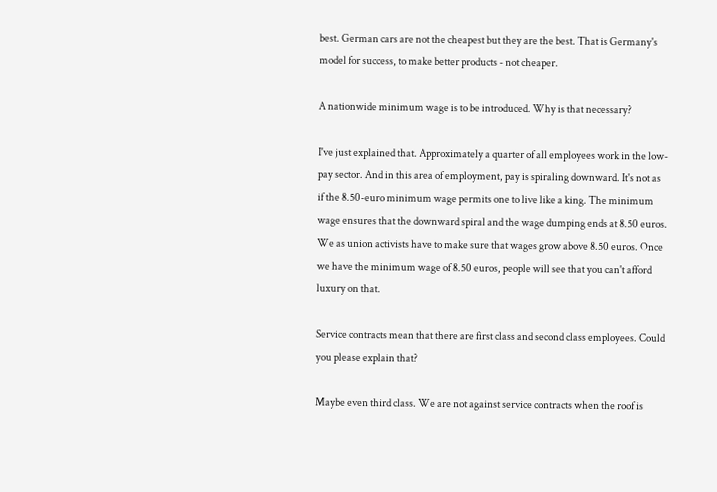best. German cars are not the cheapest but they are the best. That is Germany's model for success, to make better products - not cheaper.

A nationwide minimum wage is to be introduced. Why is that necessary?

I've just explained that. Approximately a quarter of all employees work in the low-pay sector. And in this area of employment, pay is spiraling downward. It's not as if the 8.50-euro minimum wage permits one to live like a king. The minimum wage ensures that the downward spiral and the wage dumping ends at 8.50 euros. We as union activists have to make sure that wages grow above 8.50 euros. Once we have the minimum wage of 8.50 euros, people will see that you can't afford luxury on that.

Service contracts mean that there are first class and second class employees. Could you please explain that?

Maybe even third class. We are not against service contracts when the roof is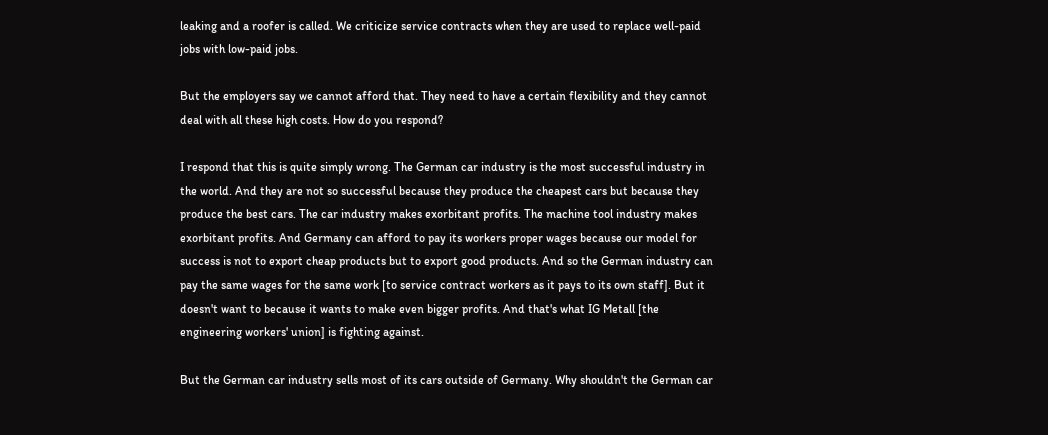leaking and a roofer is called. We criticize service contracts when they are used to replace well-paid jobs with low-paid jobs.

But the employers say we cannot afford that. They need to have a certain flexibility and they cannot deal with all these high costs. How do you respond?

I respond that this is quite simply wrong. The German car industry is the most successful industry in the world. And they are not so successful because they produce the cheapest cars but because they produce the best cars. The car industry makes exorbitant profits. The machine tool industry makes exorbitant profits. And Germany can afford to pay its workers proper wages because our model for success is not to export cheap products but to export good products. And so the German industry can pay the same wages for the same work [to service contract workers as it pays to its own staff]. But it doesn't want to because it wants to make even bigger profits. And that's what IG Metall [the engineering workers' union] is fighting against.

But the German car industry sells most of its cars outside of Germany. Why shouldn't the German car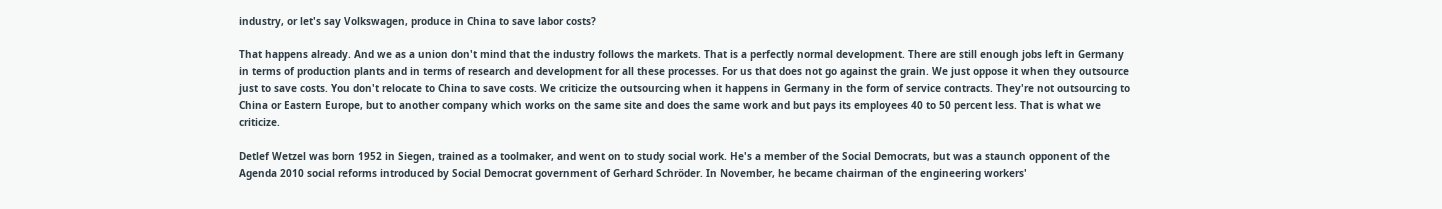industry, or let's say Volkswagen, produce in China to save labor costs?

That happens already. And we as a union don't mind that the industry follows the markets. That is a perfectly normal development. There are still enough jobs left in Germany in terms of production plants and in terms of research and development for all these processes. For us that does not go against the grain. We just oppose it when they outsource just to save costs. You don't relocate to China to save costs. We criticize the outsourcing when it happens in Germany in the form of service contracts. They're not outsourcing to China or Eastern Europe, but to another company which works on the same site and does the same work and but pays its employees 40 to 50 percent less. That is what we criticize.

Detlef Wetzel was born 1952 in Siegen, trained as a toolmaker, and went on to study social work. He's a member of the Social Democrats, but was a staunch opponent of the Agenda 2010 social reforms introduced by Social Democrat government of Gerhard Schröder. In November, he became chairman of the engineering workers'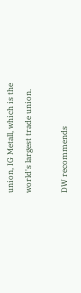union, IG Metall, which is the world's largest trade union.

DW recommends